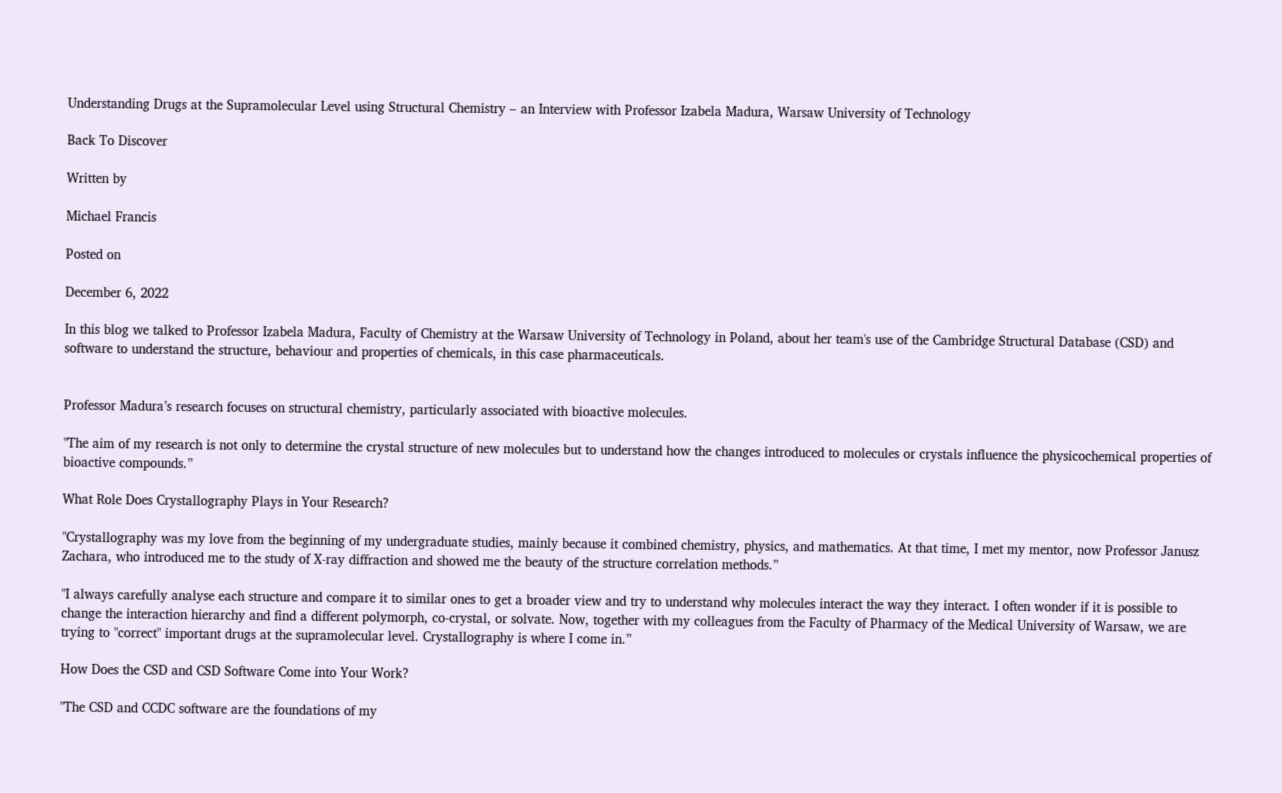Understanding Drugs at the Supramolecular Level using Structural Chemistry – an Interview with Professor Izabela Madura, Warsaw University of Technology

Back To Discover

Written by

Michael Francis

Posted on

December 6, 2022

In this blog we talked to Professor Izabela Madura, Faculty of Chemistry at the Warsaw University of Technology in Poland, about her team's use of the Cambridge Structural Database (CSD) and software to understand the structure, behaviour and properties of chemicals, in this case pharmaceuticals.


Professor Madura’s research focuses on structural chemistry, particularly associated with bioactive molecules.

"The aim of my research is not only to determine the crystal structure of new molecules but to understand how the changes introduced to molecules or crystals influence the physicochemical properties of bioactive compounds.”

What Role Does Crystallography Plays in Your Research?

"Crystallography was my love from the beginning of my undergraduate studies, mainly because it combined chemistry, physics, and mathematics. At that time, I met my mentor, now Professor Janusz Zachara, who introduced me to the study of X-ray diffraction and showed me the beauty of the structure correlation methods.”

"I always carefully analyse each structure and compare it to similar ones to get a broader view and try to understand why molecules interact the way they interact. I often wonder if it is possible to change the interaction hierarchy and find a different polymorph, co-crystal, or solvate. Now, together with my colleagues from the Faculty of Pharmacy of the Medical University of Warsaw, we are trying to "correct" important drugs at the supramolecular level. Crystallography is where I come in.”

How Does the CSD and CSD Software Come into Your Work?

"The CSD and CCDC software are the foundations of my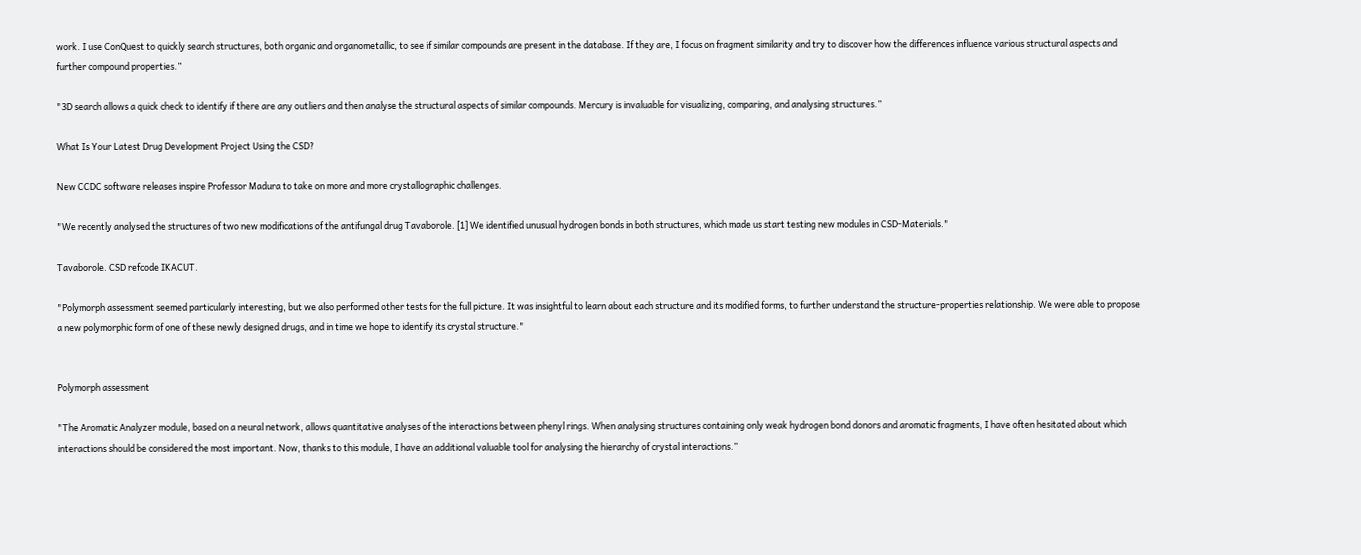work. I use ConQuest to quickly search structures, both organic and organometallic, to see if similar compounds are present in the database. If they are, I focus on fragment similarity and try to discover how the differences influence various structural aspects and further compound properties.”

"3D search allows a quick check to identify if there are any outliers and then analyse the structural aspects of similar compounds. Mercury is invaluable for visualizing, comparing, and analysing structures.”

What Is Your Latest Drug Development Project Using the CSD?

New CCDC software releases inspire Professor Madura to take on more and more crystallographic challenges.

"We recently analysed the structures of two new modifications of the antifungal drug Tavaborole. [1] We identified unusual hydrogen bonds in both structures, which made us start testing new modules in CSD-Materials."

Tavaborole. CSD refcode IKACUT.

"Polymorph assessment seemed particularly interesting, but we also performed other tests for the full picture. It was insightful to learn about each structure and its modified forms, to further understand the structure-properties relationship. We were able to propose a new polymorphic form of one of these newly designed drugs, and in time we hope to identify its crystal structure."


Polymorph assessment

"The Aromatic Analyzer module, based on a neural network, allows quantitative analyses of the interactions between phenyl rings. When analysing structures containing only weak hydrogen bond donors and aromatic fragments, I have often hesitated about which interactions should be considered the most important. Now, thanks to this module, I have an additional valuable tool for analysing the hierarchy of crystal interactions.”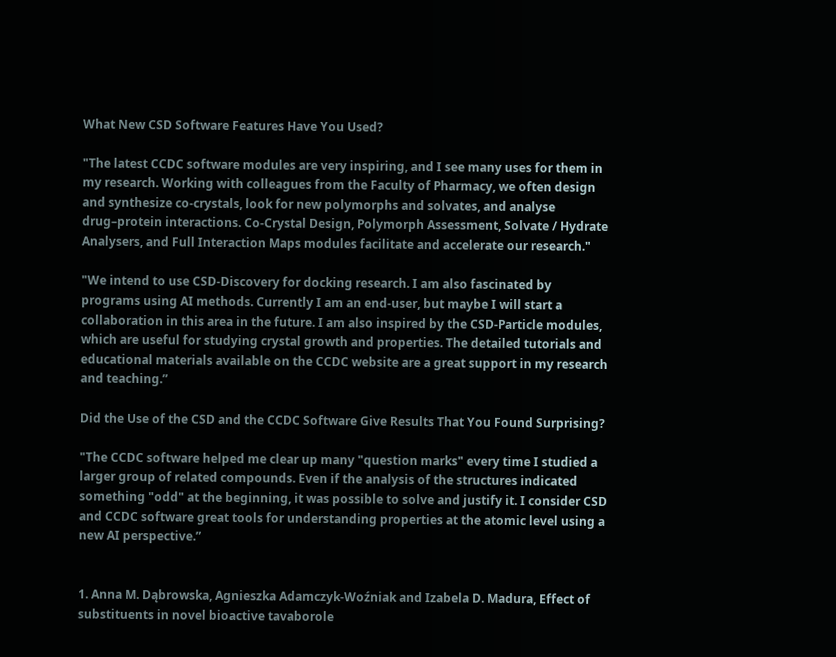What New CSD Software Features Have You Used?

"The latest CCDC software modules are very inspiring, and I see many uses for them in my research. Working with colleagues from the Faculty of Pharmacy, we often design and synthesize co-crystals, look for new polymorphs and solvates, and analyse drug–protein interactions. Co-Crystal Design, Polymorph Assessment, Solvate / Hydrate Analysers, and Full Interaction Maps modules facilitate and accelerate our research."

"We intend to use CSD-Discovery for docking research. I am also fascinated by programs using AI methods. Currently I am an end-user, but maybe I will start a collaboration in this area in the future. I am also inspired by the CSD-Particle modules, which are useful for studying crystal growth and properties. The detailed tutorials and educational materials available on the CCDC website are a great support in my research and teaching.”

Did the Use of the CSD and the CCDC Software Give Results That You Found Surprising?

"The CCDC software helped me clear up many "question marks" every time I studied a larger group of related compounds. Even if the analysis of the structures indicated something "odd" at the beginning, it was possible to solve and justify it. I consider CSD and CCDC software great tools for understanding properties at the atomic level using a new AI perspective.”


1. Anna M. Dąbrowska, Agnieszka Adamczyk-Woźniak and Izabela D. Madura, Effect of substituents in novel bioactive tavaborole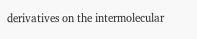derivatives on the intermolecular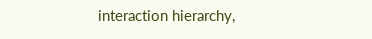interaction hierarchy,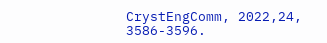CrystEngComm, 2022,24, 3586-3596.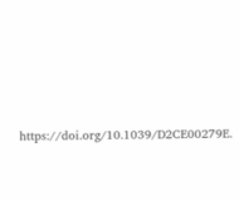https://doi.org/10.1039/D2CE00279E.